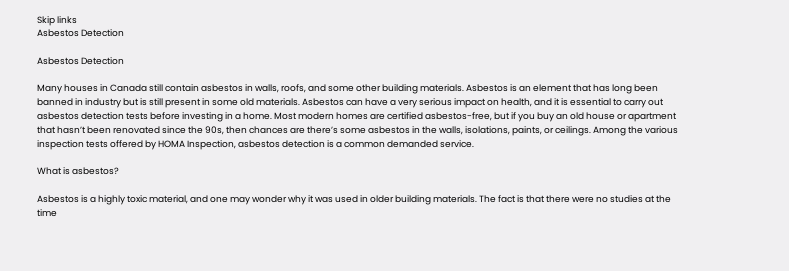Skip links
Asbestos Detection

Asbestos Detection

Many houses in Canada still contain asbestos in walls, roofs, and some other building materials. Asbestos is an element that has long been banned in industry but is still present in some old materials. Asbestos can have a very serious impact on health, and it is essential to carry out asbestos detection tests before investing in a home. Most modern homes are certified asbestos-free, but if you buy an old house or apartment that hasn’t been renovated since the 90s, then chances are there’s some asbestos in the walls, isolations, paints, or ceilings. Among the various inspection tests offered by HOMA Inspection, asbestos detection is a common demanded service.

What is asbestos?

Asbestos is a highly toxic material, and one may wonder why it was used in older building materials. The fact is that there were no studies at the time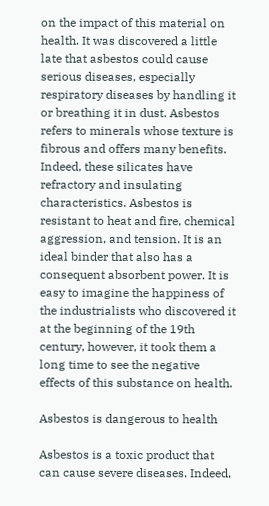on the impact of this material on health. It was discovered a little late that asbestos could cause serious diseases, especially respiratory diseases by handling it or breathing it in dust. Asbestos refers to minerals whose texture is fibrous and offers many benefits. Indeed, these silicates have refractory and insulating characteristics. Asbestos is resistant to heat and fire, chemical aggression, and tension. It is an ideal binder that also has a consequent absorbent power. It is easy to imagine the happiness of the industrialists who discovered it at the beginning of the 19th century, however, it took them a long time to see the negative effects of this substance on health.

Asbestos is dangerous to health

Asbestos is a toxic product that can cause severe diseases. Indeed,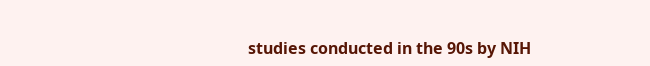studies conducted in the 90s by NIH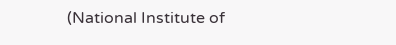(National Institute of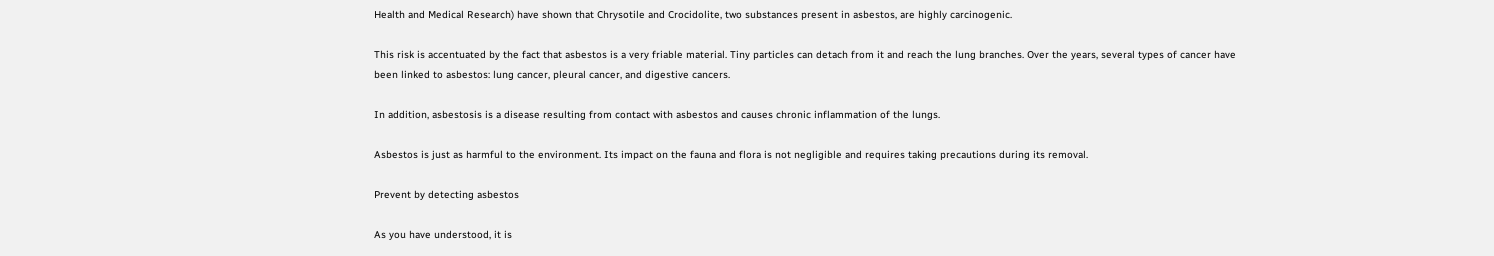Health and Medical Research) have shown that Chrysotile and Crocidolite, two substances present in asbestos, are highly carcinogenic.

This risk is accentuated by the fact that asbestos is a very friable material. Tiny particles can detach from it and reach the lung branches. Over the years, several types of cancer have been linked to asbestos: lung cancer, pleural cancer, and digestive cancers.

In addition, asbestosis is a disease resulting from contact with asbestos and causes chronic inflammation of the lungs.

Asbestos is just as harmful to the environment. Its impact on the fauna and flora is not negligible and requires taking precautions during its removal.

Prevent by detecting asbestos

As you have understood, it is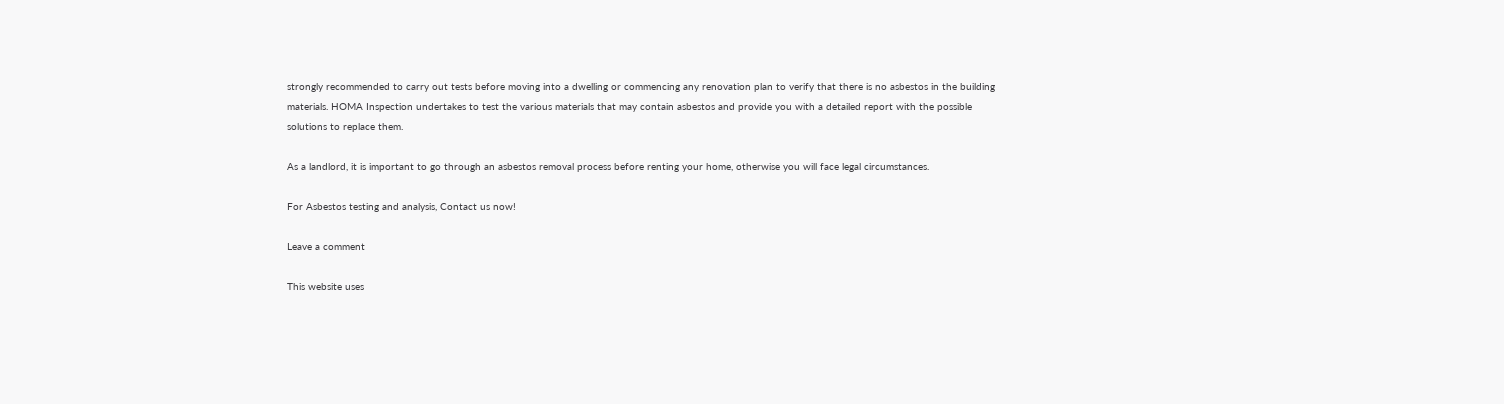strongly recommended to carry out tests before moving into a dwelling or commencing any renovation plan to verify that there is no asbestos in the building materials. HOMA Inspection undertakes to test the various materials that may contain asbestos and provide you with a detailed report with the possible solutions to replace them.

As a landlord, it is important to go through an asbestos removal process before renting your home, otherwise you will face legal circumstances.

For Asbestos testing and analysis, Contact us now!

Leave a comment

This website uses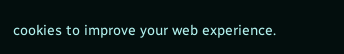cookies to improve your web experience.